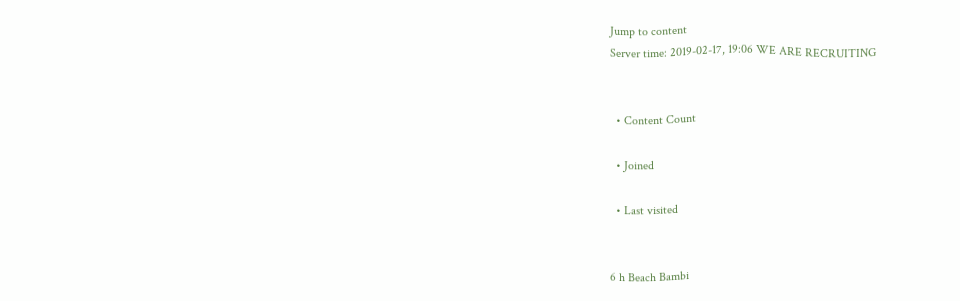Jump to content
Server time: 2019-02-17, 19:06 WE ARE RECRUITING


  • Content Count

  • Joined

  • Last visited


6 h Beach Bambi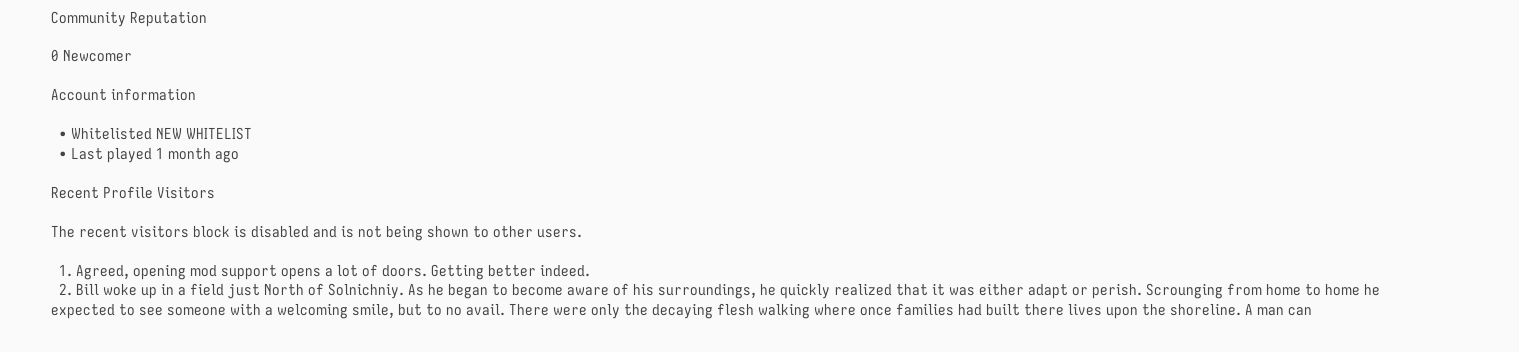Community Reputation

0 Newcomer

Account information

  • Whitelisted NEW WHITELIST
  • Last played 1 month ago

Recent Profile Visitors

The recent visitors block is disabled and is not being shown to other users.

  1. Agreed, opening mod support opens a lot of doors. Getting better indeed.
  2. Bill woke up in a field just North of Solnichniy. As he began to become aware of his surroundings, he quickly realized that it was either adapt or perish. Scrounging from home to home he expected to see someone with a welcoming smile, but to no avail. There were only the decaying flesh walking where once families had built there lives upon the shoreline. A man can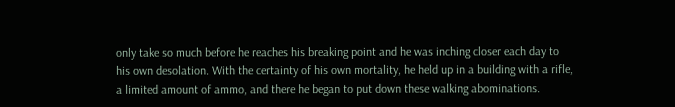only take so much before he reaches his breaking point and he was inching closer each day to his own desolation. With the certainty of his own mortality, he held up in a building with a rifle, a limited amount of ammo, and there he began to put down these walking abominations.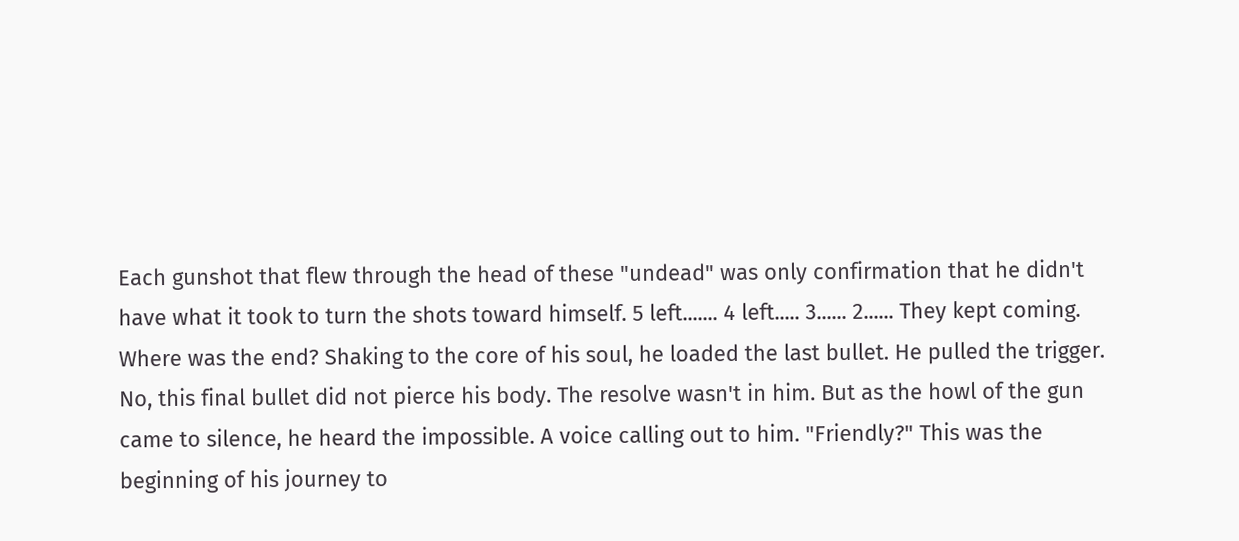Each gunshot that flew through the head of these "undead" was only confirmation that he didn't have what it took to turn the shots toward himself. 5 left....... 4 left..... 3...... 2...... They kept coming. Where was the end? Shaking to the core of his soul, he loaded the last bullet. He pulled the trigger. No, this final bullet did not pierce his body. The resolve wasn't in him. But as the howl of the gun came to silence, he heard the impossible. A voice calling out to him. "Friendly?" This was the beginning of his journey to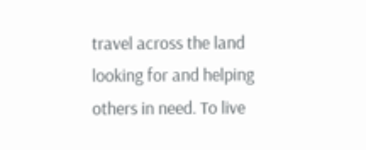travel across the land looking for and helping others in need. To live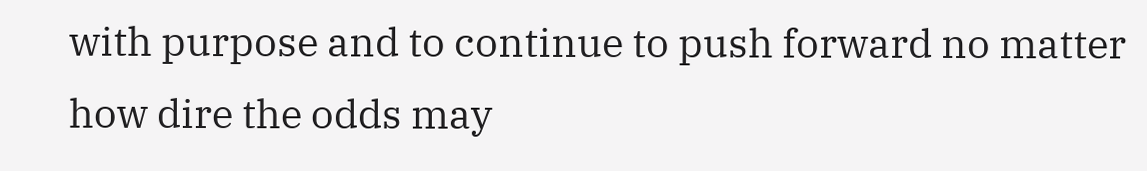with purpose and to continue to push forward no matter how dire the odds may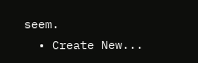seem.
  • Create New...